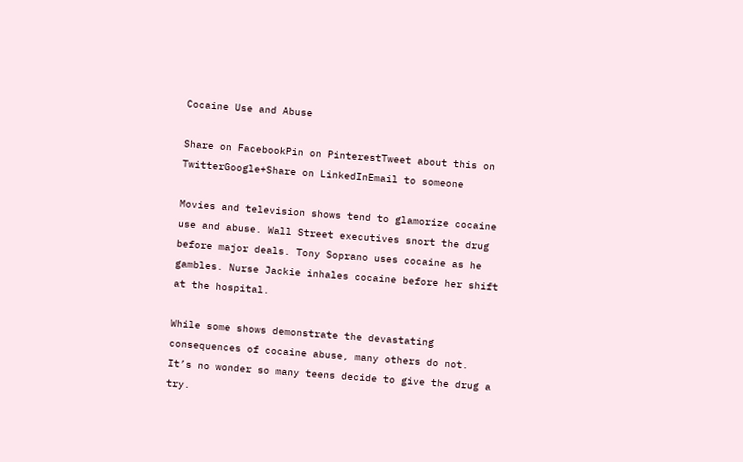Cocaine Use and Abuse

Share on FacebookPin on PinterestTweet about this on TwitterGoogle+Share on LinkedInEmail to someone

Movies and television shows tend to glamorize cocaine use and abuse. Wall Street executives snort the drug before major deals. Tony Soprano uses cocaine as he gambles. Nurse Jackie inhales cocaine before her shift at the hospital.

While some shows demonstrate the devastating consequences of cocaine abuse, many others do not. It’s no wonder so many teens decide to give the drug a try.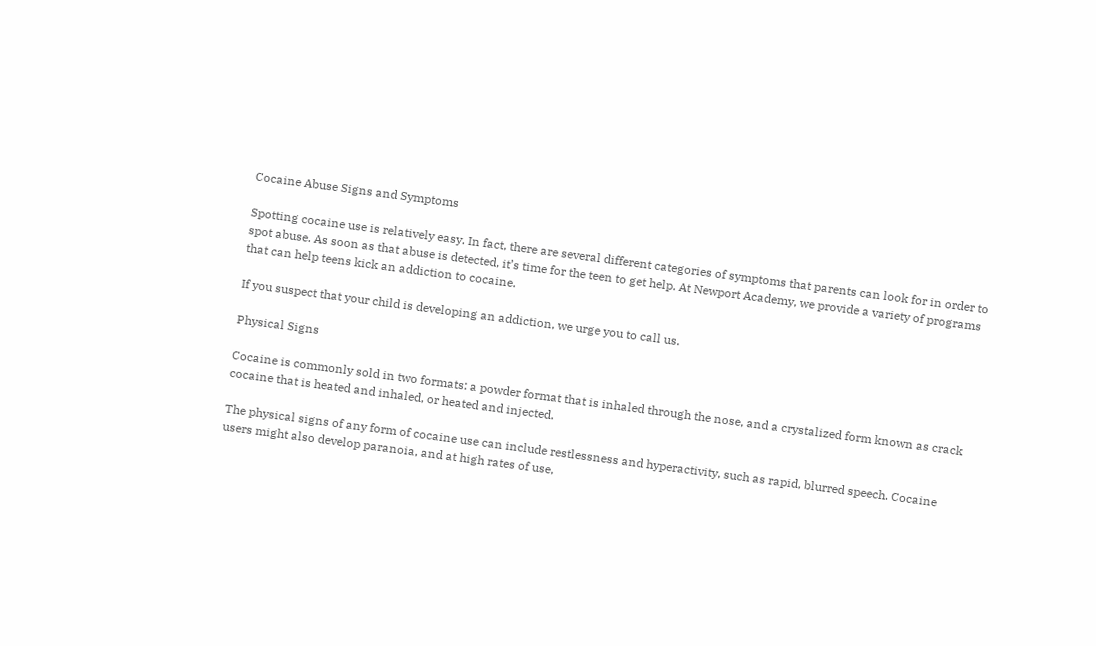Cocaine Abuse Signs and Symptoms

Spotting cocaine use is relatively easy. In fact, there are several different categories of symptoms that parents can look for in order to spot abuse. As soon as that abuse is detected, it’s time for the teen to get help. At Newport Academy, we provide a variety of programs that can help teens kick an addiction to cocaine.

If you suspect that your child is developing an addiction, we urge you to call us.

Physical Signs

Cocaine is commonly sold in two formats: a powder format that is inhaled through the nose, and a crystalized form known as crack cocaine that is heated and inhaled, or heated and injected.

The physical signs of any form of cocaine use can include restlessness and hyperactivity, such as rapid, blurred speech. Cocaine users might also develop paranoia, and at high rates of use,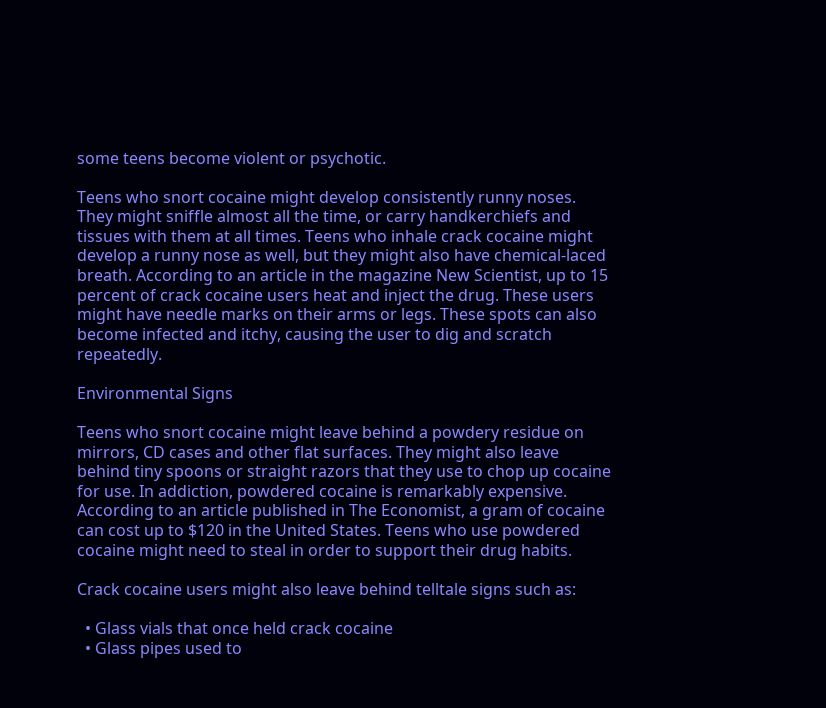some teens become violent or psychotic.

Teens who snort cocaine might develop consistently runny noses. They might sniffle almost all the time, or carry handkerchiefs and tissues with them at all times. Teens who inhale crack cocaine might develop a runny nose as well, but they might also have chemical-laced breath. According to an article in the magazine New Scientist, up to 15 percent of crack cocaine users heat and inject the drug. These users might have needle marks on their arms or legs. These spots can also become infected and itchy, causing the user to dig and scratch repeatedly.

Environmental Signs

Teens who snort cocaine might leave behind a powdery residue on mirrors, CD cases and other flat surfaces. They might also leave behind tiny spoons or straight razors that they use to chop up cocaine for use. In addiction, powdered cocaine is remarkably expensive. According to an article published in The Economist, a gram of cocaine can cost up to $120 in the United States. Teens who use powdered cocaine might need to steal in order to support their drug habits.

Crack cocaine users might also leave behind telltale signs such as:

  • Glass vials that once held crack cocaine
  • Glass pipes used to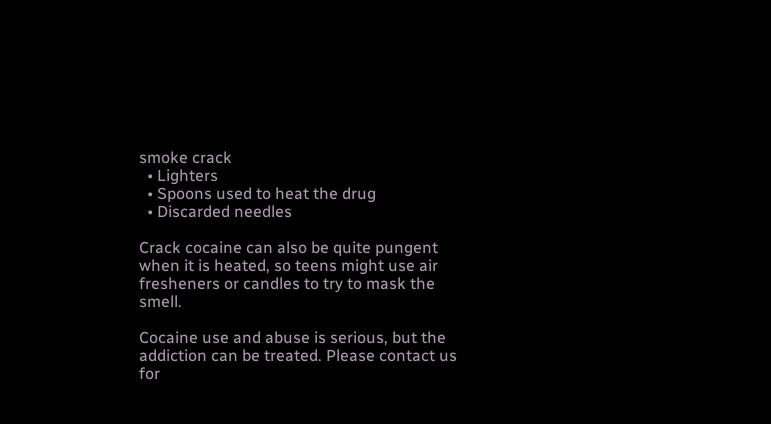smoke crack
  • Lighters
  • Spoons used to heat the drug
  • Discarded needles

Crack cocaine can also be quite pungent when it is heated, so teens might use air fresheners or candles to try to mask the smell.

Cocaine use and abuse is serious, but the addiction can be treated. Please contact us for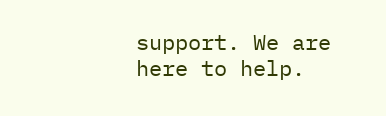support. We are here to help.